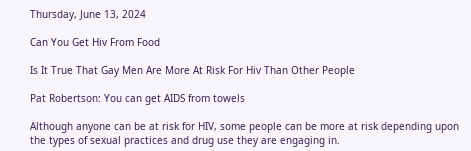Thursday, June 13, 2024

Can You Get Hiv From Food

Is It True That Gay Men Are More At Risk For Hiv Than Other People

Pat Robertson: You can get AIDS from towels

Although anyone can be at risk for HIV, some people can be more at risk depending upon the types of sexual practices and drug use they are engaging in.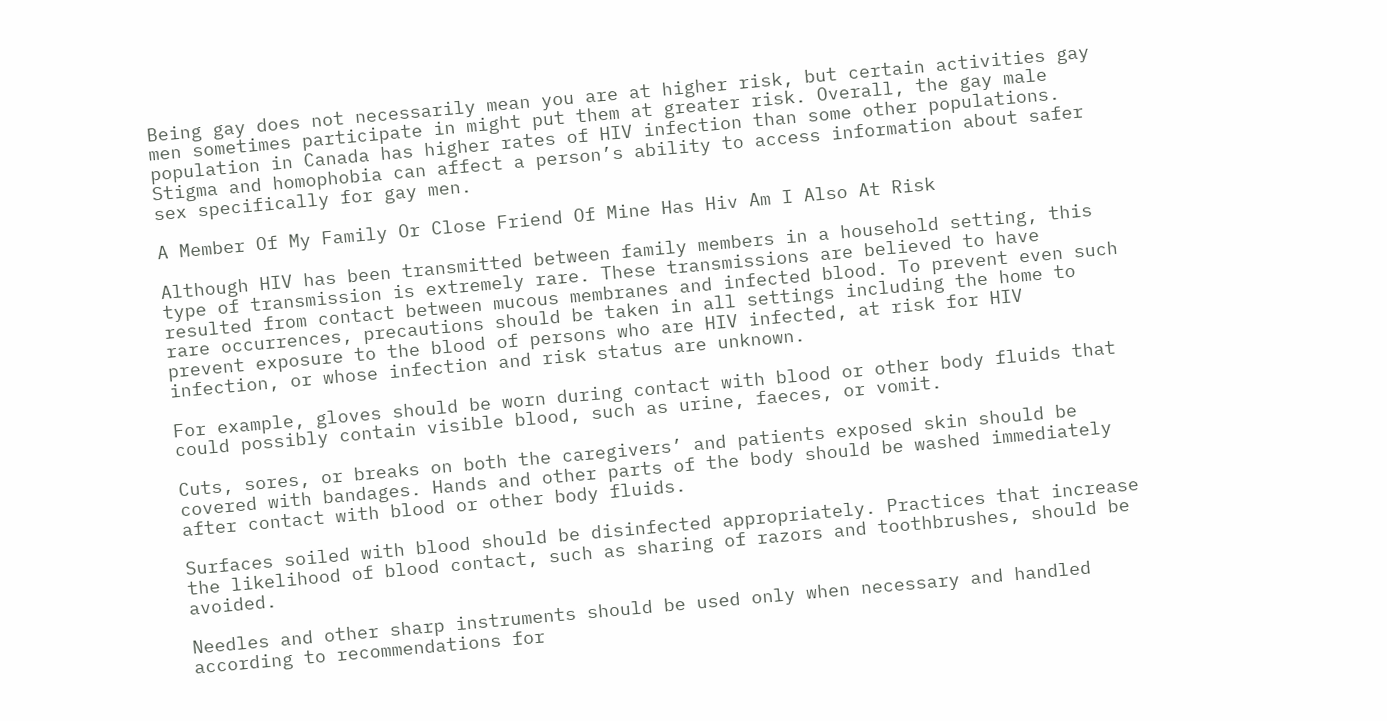Being gay does not necessarily mean you are at higher risk, but certain activities gay men sometimes participate in might put them at greater risk. Overall, the gay male population in Canada has higher rates of HIV infection than some other populations. Stigma and homophobia can affect a person’s ability to access information about safer sex specifically for gay men.

A Member Of My Family Or Close Friend Of Mine Has Hiv Am I Also At Risk

Although HIV has been transmitted between family members in a household setting, this type of transmission is extremely rare. These transmissions are believed to have resulted from contact between mucous membranes and infected blood. To prevent even such rare occurrences, precautions should be taken in all settings including the home to prevent exposure to the blood of persons who are HIV infected, at risk for HIV infection, or whose infection and risk status are unknown.

For example, gloves should be worn during contact with blood or other body fluids that could possibly contain visible blood, such as urine, faeces, or vomit.

Cuts, sores, or breaks on both the caregivers’ and patients exposed skin should be covered with bandages. Hands and other parts of the body should be washed immediately after contact with blood or other body fluids.

Surfaces soiled with blood should be disinfected appropriately. Practices that increase the likelihood of blood contact, such as sharing of razors and toothbrushes, should be avoided.

Needles and other sharp instruments should be used only when necessary and handled according to recommendations for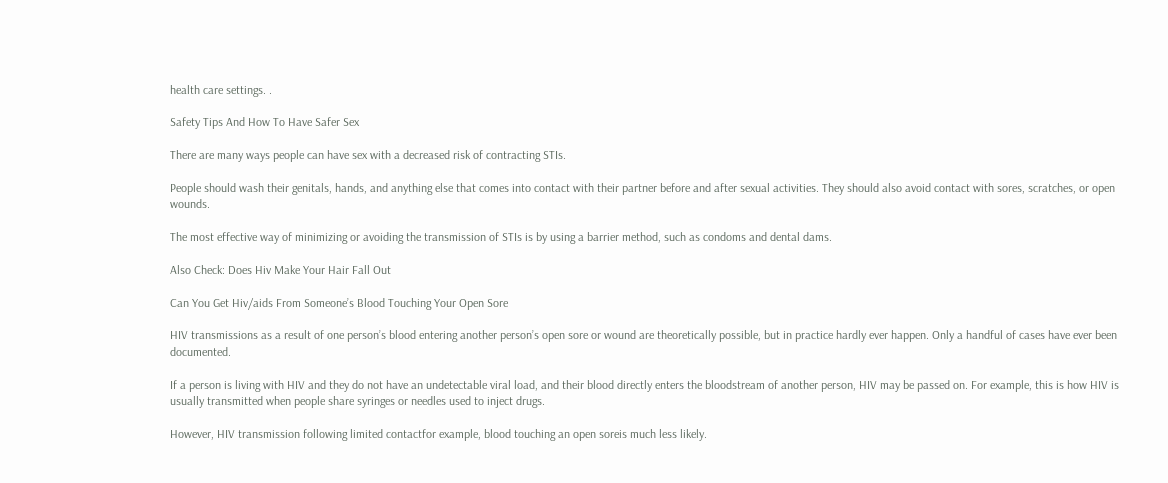health care settings. .

Safety Tips And How To Have Safer Sex

There are many ways people can have sex with a decreased risk of contracting STIs.

People should wash their genitals, hands, and anything else that comes into contact with their partner before and after sexual activities. They should also avoid contact with sores, scratches, or open wounds.

The most effective way of minimizing or avoiding the transmission of STIs is by using a barrier method, such as condoms and dental dams.

Also Check: Does Hiv Make Your Hair Fall Out

Can You Get Hiv/aids From Someone’s Blood Touching Your Open Sore

HIV transmissions as a result of one person’s blood entering another person’s open sore or wound are theoretically possible, but in practice hardly ever happen. Only a handful of cases have ever been documented.

If a person is living with HIV and they do not have an undetectable viral load, and their blood directly enters the bloodstream of another person, HIV may be passed on. For example, this is how HIV is usually transmitted when people share syringes or needles used to inject drugs.

However, HIV transmission following limited contactfor example, blood touching an open soreis much less likely.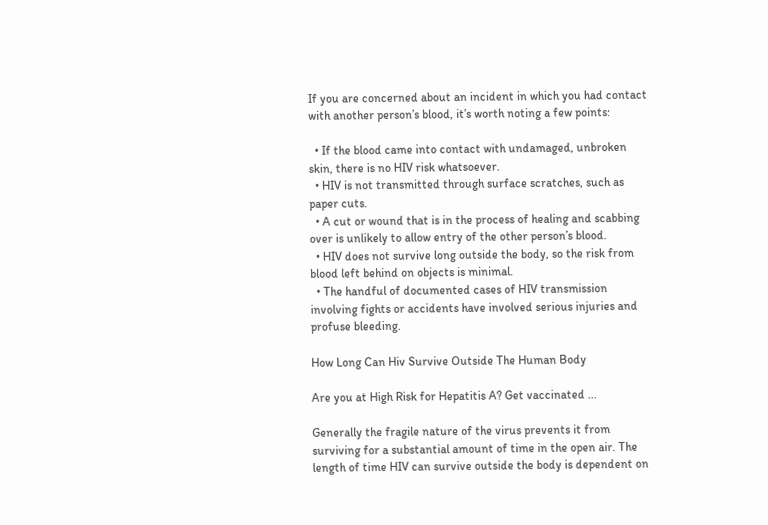If you are concerned about an incident in which you had contact with another person’s blood, it’s worth noting a few points:

  • If the blood came into contact with undamaged, unbroken skin, there is no HIV risk whatsoever.
  • HIV is not transmitted through surface scratches, such as paper cuts.
  • A cut or wound that is in the process of healing and scabbing over is unlikely to allow entry of the other person’s blood.
  • HIV does not survive long outside the body, so the risk from blood left behind on objects is minimal.
  • The handful of documented cases of HIV transmission involving fights or accidents have involved serious injuries and profuse bleeding.

How Long Can Hiv Survive Outside The Human Body

Are you at High Risk for Hepatitis A? Get vaccinated ...

Generally the fragile nature of the virus prevents it from surviving for a substantial amount of time in the open air. The length of time HIV can survive outside the body is dependent on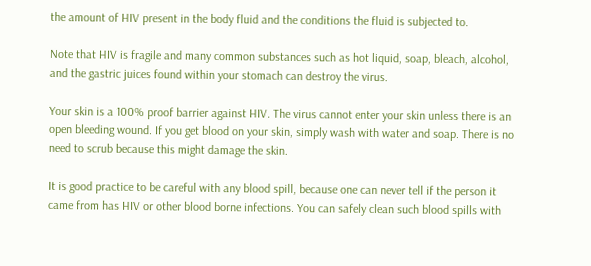the amount of HIV present in the body fluid and the conditions the fluid is subjected to.

Note that HIV is fragile and many common substances such as hot liquid, soap, bleach, alcohol, and the gastric juices found within your stomach can destroy the virus.

Your skin is a 100% proof barrier against HIV. The virus cannot enter your skin unless there is an open bleeding wound. If you get blood on your skin, simply wash with water and soap. There is no need to scrub because this might damage the skin.

It is good practice to be careful with any blood spill, because one can never tell if the person it came from has HIV or other blood borne infections. You can safely clean such blood spills with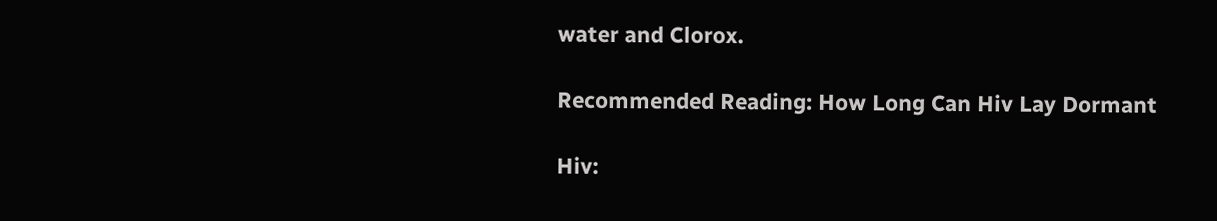water and Clorox.

Recommended Reading: How Long Can Hiv Lay Dormant

Hiv: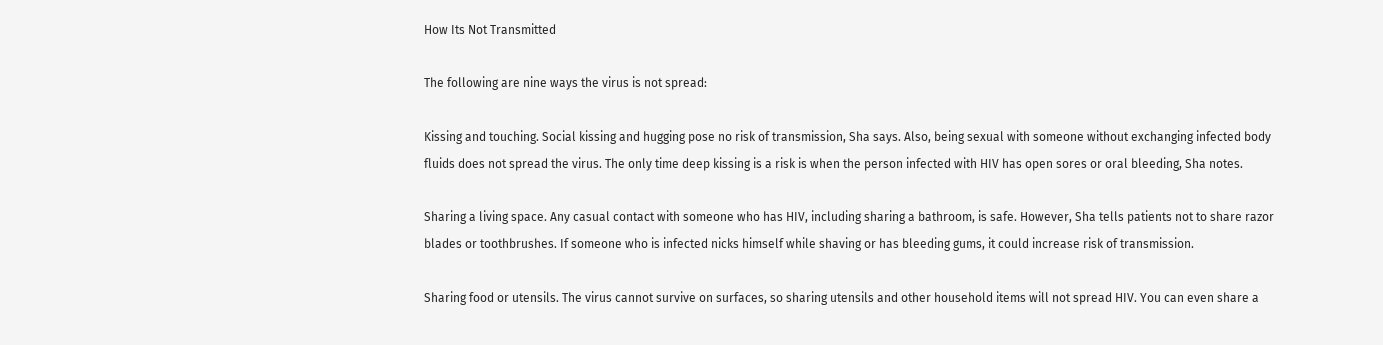How Its Not Transmitted

The following are nine ways the virus is not spread:

Kissing and touching. Social kissing and hugging pose no risk of transmission, Sha says. Also, being sexual with someone without exchanging infected body fluids does not spread the virus. The only time deep kissing is a risk is when the person infected with HIV has open sores or oral bleeding, Sha notes.

Sharing a living space. Any casual contact with someone who has HIV, including sharing a bathroom, is safe. However, Sha tells patients not to share razor blades or toothbrushes. If someone who is infected nicks himself while shaving or has bleeding gums, it could increase risk of transmission.

Sharing food or utensils. The virus cannot survive on surfaces, so sharing utensils and other household items will not spread HIV. You can even share a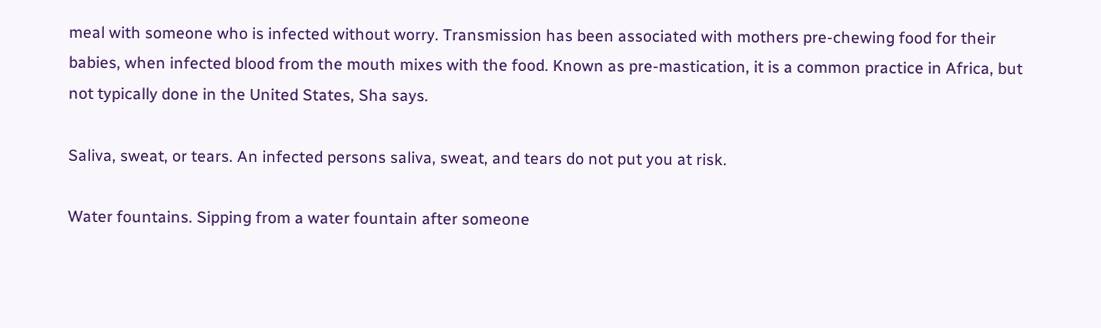meal with someone who is infected without worry. Transmission has been associated with mothers pre-chewing food for their babies, when infected blood from the mouth mixes with the food. Known as pre-mastication, it is a common practice in Africa, but not typically done in the United States, Sha says.

Saliva, sweat, or tears. An infected persons saliva, sweat, and tears do not put you at risk.

Water fountains. Sipping from a water fountain after someone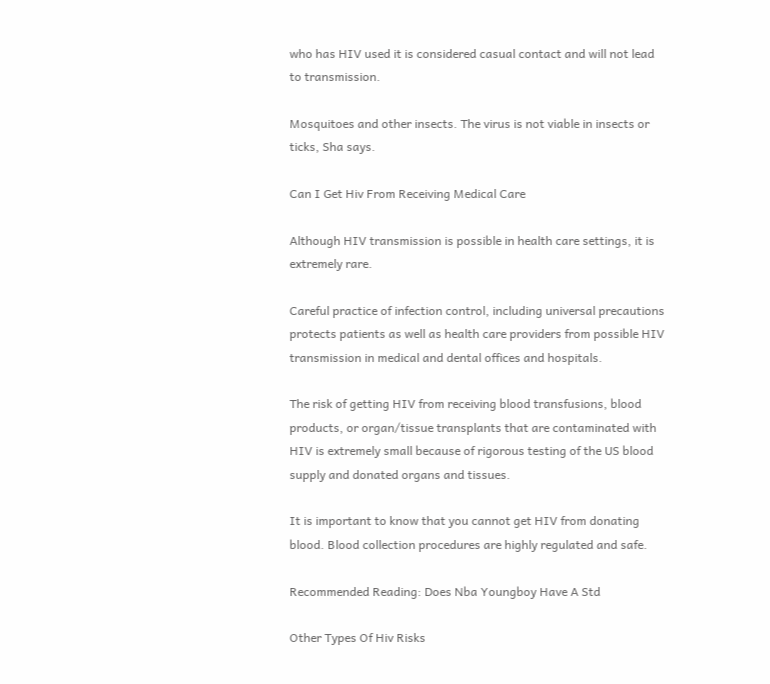who has HIV used it is considered casual contact and will not lead to transmission.

Mosquitoes and other insects. The virus is not viable in insects or ticks, Sha says.

Can I Get Hiv From Receiving Medical Care

Although HIV transmission is possible in health care settings, it is extremely rare.

Careful practice of infection control, including universal precautions protects patients as well as health care providers from possible HIV transmission in medical and dental offices and hospitals.

The risk of getting HIV from receiving blood transfusions, blood products, or organ/tissue transplants that are contaminated with HIV is extremely small because of rigorous testing of the US blood supply and donated organs and tissues.

It is important to know that you cannot get HIV from donating blood. Blood collection procedures are highly regulated and safe.

Recommended Reading: Does Nba Youngboy Have A Std

Other Types Of Hiv Risks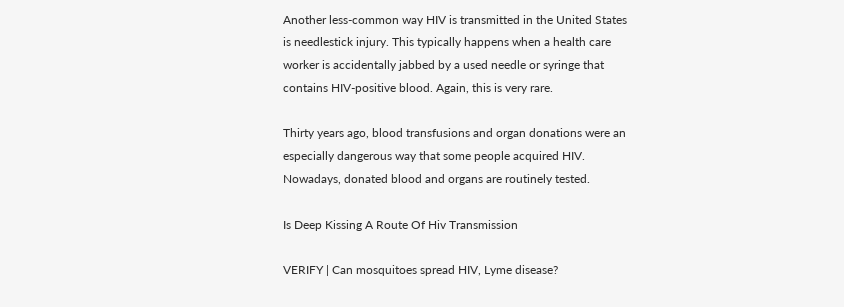Another less-common way HIV is transmitted in the United States is needlestick injury. This typically happens when a health care worker is accidentally jabbed by a used needle or syringe that contains HIV-positive blood. Again, this is very rare.

Thirty years ago, blood transfusions and organ donations were an especially dangerous way that some people acquired HIV. Nowadays, donated blood and organs are routinely tested.

Is Deep Kissing A Route Of Hiv Transmission

VERIFY | Can mosquitoes spread HIV, Lyme disease?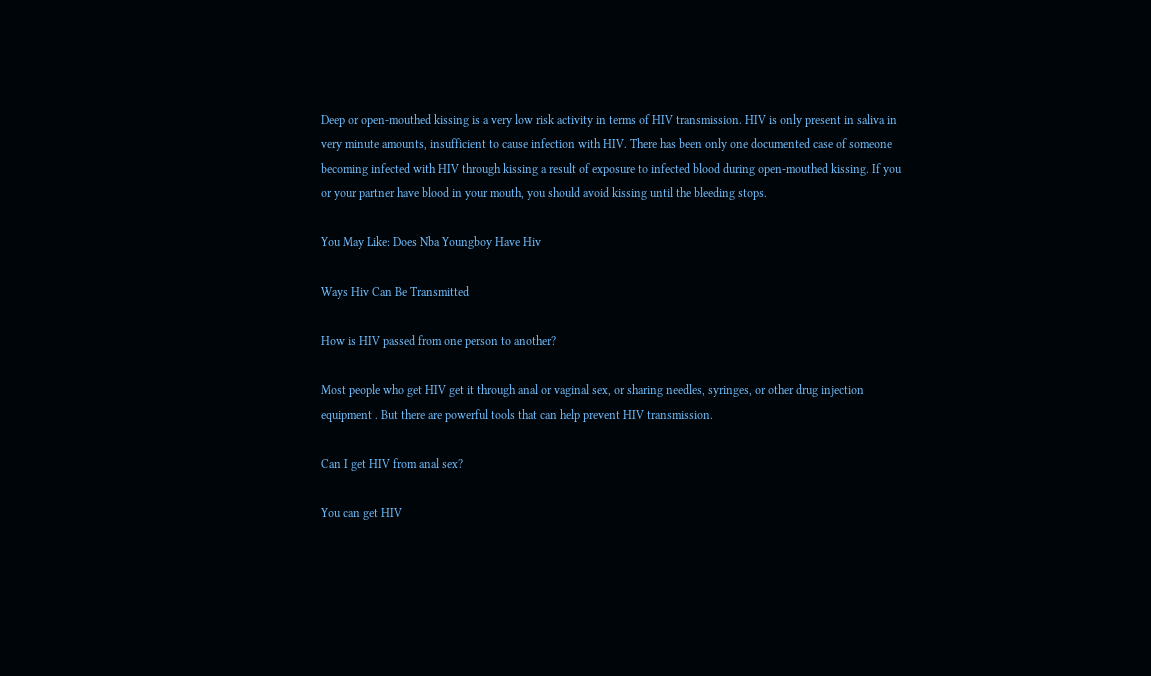Deep or open-mouthed kissing is a very low risk activity in terms of HIV transmission. HIV is only present in saliva in very minute amounts, insufficient to cause infection with HIV. There has been only one documented case of someone becoming infected with HIV through kissing a result of exposure to infected blood during open-mouthed kissing. If you or your partner have blood in your mouth, you should avoid kissing until the bleeding stops.

You May Like: Does Nba Youngboy Have Hiv

Ways Hiv Can Be Transmitted

How is HIV passed from one person to another?

Most people who get HIV get it through anal or vaginal sex, or sharing needles, syringes, or other drug injection equipment . But there are powerful tools that can help prevent HIV transmission.

Can I get HIV from anal sex?

You can get HIV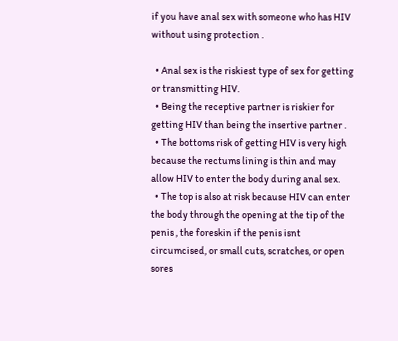if you have anal sex with someone who has HIV without using protection .

  • Anal sex is the riskiest type of sex for getting or transmitting HIV.
  • Being the receptive partner is riskier for getting HIV than being the insertive partner .
  • The bottoms risk of getting HIV is very high because the rectums lining is thin and may allow HIV to enter the body during anal sex.
  • The top is also at risk because HIV can enter the body through the opening at the tip of the penis , the foreskin if the penis isnt circumcised, or small cuts, scratches, or open sores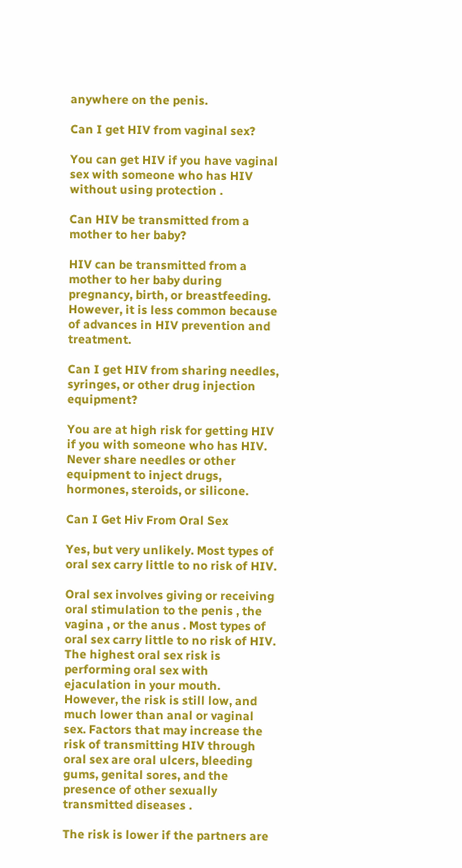anywhere on the penis.

Can I get HIV from vaginal sex?

You can get HIV if you have vaginal sex with someone who has HIV without using protection .

Can HIV be transmitted from a mother to her baby?

HIV can be transmitted from a mother to her baby during pregnancy, birth, or breastfeeding. However, it is less common because of advances in HIV prevention and treatment.

Can I get HIV from sharing needles, syringes, or other drug injection equipment?

You are at high risk for getting HIV if you with someone who has HIV. Never share needles or other equipment to inject drugs, hormones, steroids, or silicone.

Can I Get Hiv From Oral Sex

Yes, but very unlikely. Most types of oral sex carry little to no risk of HIV.

Oral sex involves giving or receiving oral stimulation to the penis , the vagina , or the anus . Most types of oral sex carry little to no risk of HIV. The highest oral sex risk is performing oral sex with ejaculation in your mouth. However, the risk is still low, and much lower than anal or vaginal sex. Factors that may increase the risk of transmitting HIV through oral sex are oral ulcers, bleeding gums, genital sores, and the presence of other sexually transmitted diseases .

The risk is lower if the partners are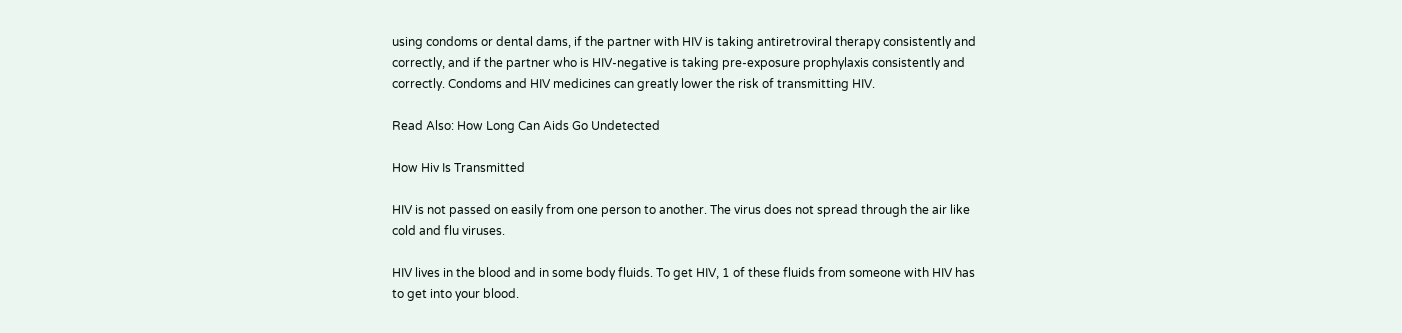using condoms or dental dams, if the partner with HIV is taking antiretroviral therapy consistently and correctly, and if the partner who is HIV-negative is taking pre-exposure prophylaxis consistently and correctly. Condoms and HIV medicines can greatly lower the risk of transmitting HIV.

Read Also: How Long Can Aids Go Undetected

How Hiv Is Transmitted

HIV is not passed on easily from one person to another. The virus does not spread through the air like cold and flu viruses.

HIV lives in the blood and in some body fluids. To get HIV, 1 of these fluids from someone with HIV has to get into your blood.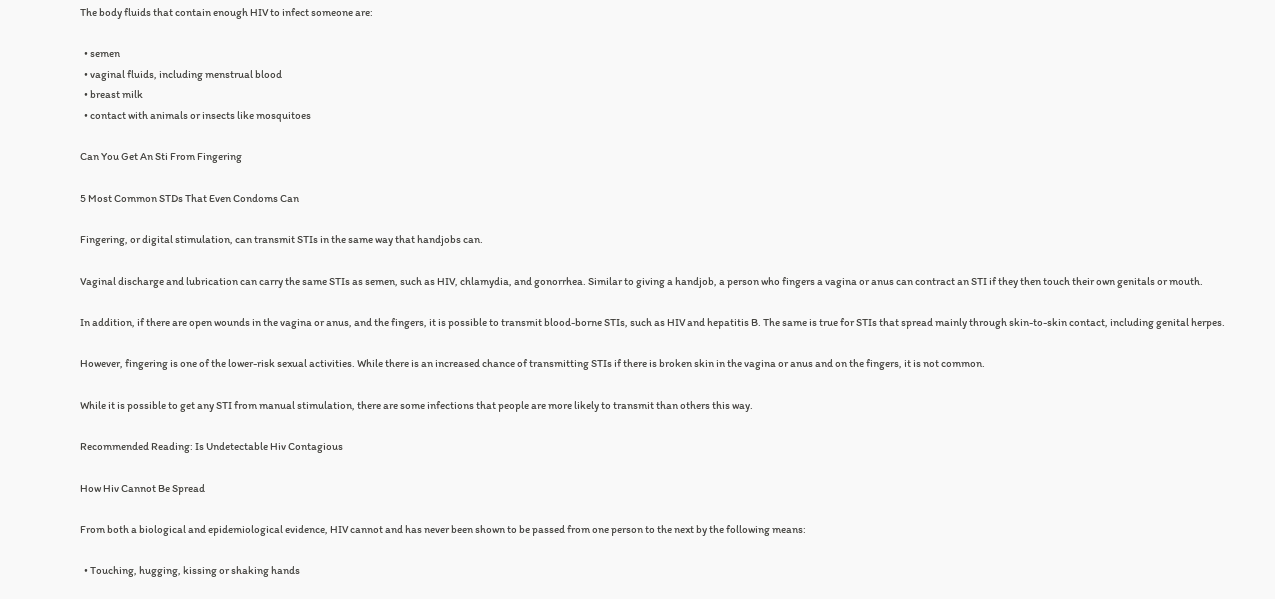The body fluids that contain enough HIV to infect someone are:

  • semen
  • vaginal fluids, including menstrual blood
  • breast milk
  • contact with animals or insects like mosquitoes

Can You Get An Sti From Fingering

5 Most Common STDs That Even Condoms Can

Fingering, or digital stimulation, can transmit STIs in the same way that handjobs can.

Vaginal discharge and lubrication can carry the same STIs as semen, such as HIV, chlamydia, and gonorrhea. Similar to giving a handjob, a person who fingers a vagina or anus can contract an STI if they then touch their own genitals or mouth.

In addition, if there are open wounds in the vagina or anus, and the fingers, it is possible to transmit blood-borne STIs, such as HIV and hepatitis B. The same is true for STIs that spread mainly through skin-to-skin contact, including genital herpes.

However, fingering is one of the lower-risk sexual activities. While there is an increased chance of transmitting STIs if there is broken skin in the vagina or anus and on the fingers, it is not common.

While it is possible to get any STI from manual stimulation, there are some infections that people are more likely to transmit than others this way.

Recommended Reading: Is Undetectable Hiv Contagious

How Hiv Cannot Be Spread

From both a biological and epidemiological evidence, HIV cannot and has never been shown to be passed from one person to the next by the following means:

  • Touching, hugging, kissing or shaking hands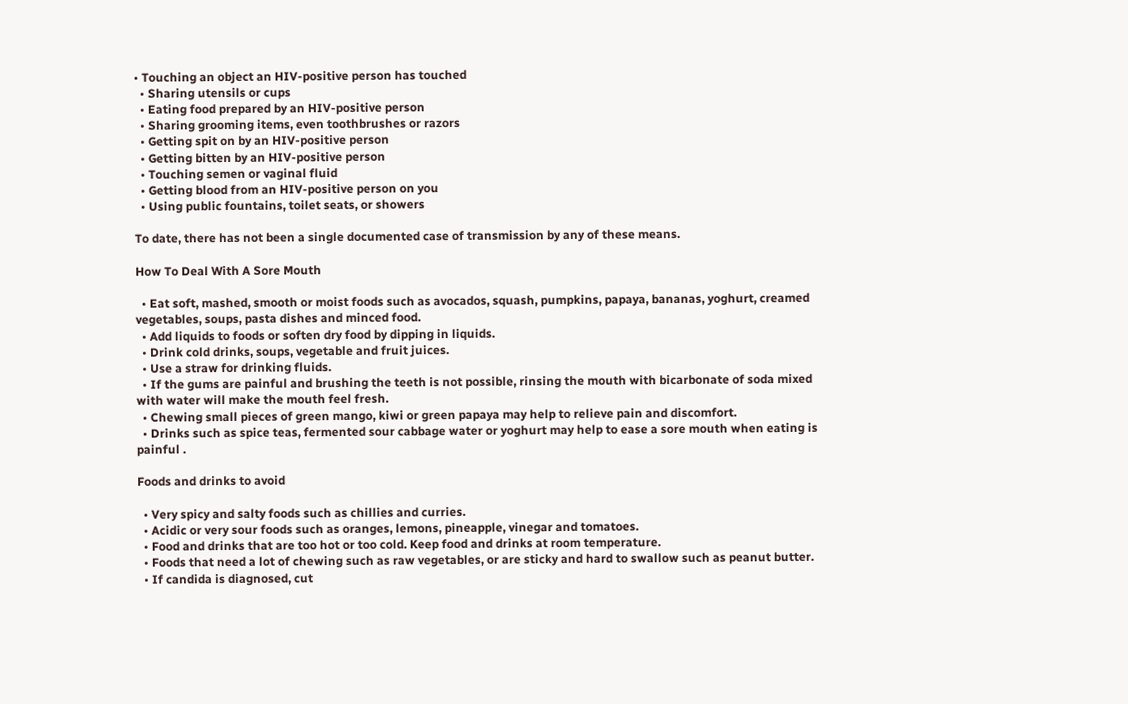• Touching an object an HIV-positive person has touched
  • Sharing utensils or cups
  • Eating food prepared by an HIV-positive person
  • Sharing grooming items, even toothbrushes or razors
  • Getting spit on by an HIV-positive person
  • Getting bitten by an HIV-positive person
  • Touching semen or vaginal fluid
  • Getting blood from an HIV-positive person on you
  • Using public fountains, toilet seats, or showers

To date, there has not been a single documented case of transmission by any of these means.

How To Deal With A Sore Mouth

  • Eat soft, mashed, smooth or moist foods such as avocados, squash, pumpkins, papaya, bananas, yoghurt, creamed vegetables, soups, pasta dishes and minced food.
  • Add liquids to foods or soften dry food by dipping in liquids.
  • Drink cold drinks, soups, vegetable and fruit juices.
  • Use a straw for drinking fluids.
  • If the gums are painful and brushing the teeth is not possible, rinsing the mouth with bicarbonate of soda mixed with water will make the mouth feel fresh.
  • Chewing small pieces of green mango, kiwi or green papaya may help to relieve pain and discomfort.
  • Drinks such as spice teas, fermented sour cabbage water or yoghurt may help to ease a sore mouth when eating is painful .

Foods and drinks to avoid

  • Very spicy and salty foods such as chillies and curries.
  • Acidic or very sour foods such as oranges, lemons, pineapple, vinegar and tomatoes.
  • Food and drinks that are too hot or too cold. Keep food and drinks at room temperature.
  • Foods that need a lot of chewing such as raw vegetables, or are sticky and hard to swallow such as peanut butter.
  • If candida is diagnosed, cut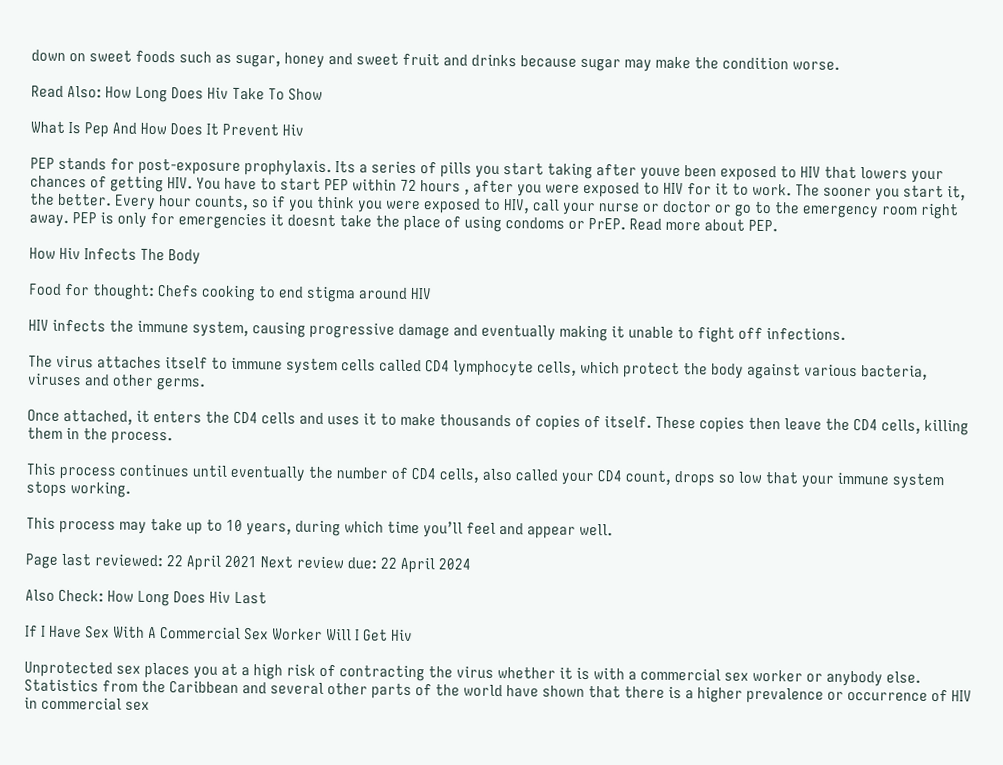down on sweet foods such as sugar, honey and sweet fruit and drinks because sugar may make the condition worse.

Read Also: How Long Does Hiv Take To Show

What Is Pep And How Does It Prevent Hiv

PEP stands for post-exposure prophylaxis. Its a series of pills you start taking after youve been exposed to HIV that lowers your chances of getting HIV. You have to start PEP within 72 hours , after you were exposed to HIV for it to work. The sooner you start it, the better. Every hour counts, so if you think you were exposed to HIV, call your nurse or doctor or go to the emergency room right away. PEP is only for emergencies it doesnt take the place of using condoms or PrEP. Read more about PEP.

How Hiv Infects The Body

Food for thought: Chefs cooking to end stigma around HIV

HIV infects the immune system, causing progressive damage and eventually making it unable to fight off infections.

The virus attaches itself to immune system cells called CD4 lymphocyte cells, which protect the body against various bacteria, viruses and other germs.

Once attached, it enters the CD4 cells and uses it to make thousands of copies of itself. These copies then leave the CD4 cells, killing them in the process.

This process continues until eventually the number of CD4 cells, also called your CD4 count, drops so low that your immune system stops working.

This process may take up to 10 years, during which time you’ll feel and appear well.

Page last reviewed: 22 April 2021 Next review due: 22 April 2024

Also Check: How Long Does Hiv Last

If I Have Sex With A Commercial Sex Worker Will I Get Hiv

Unprotected sex places you at a high risk of contracting the virus whether it is with a commercial sex worker or anybody else. Statistics from the Caribbean and several other parts of the world have shown that there is a higher prevalence or occurrence of HIV in commercial sex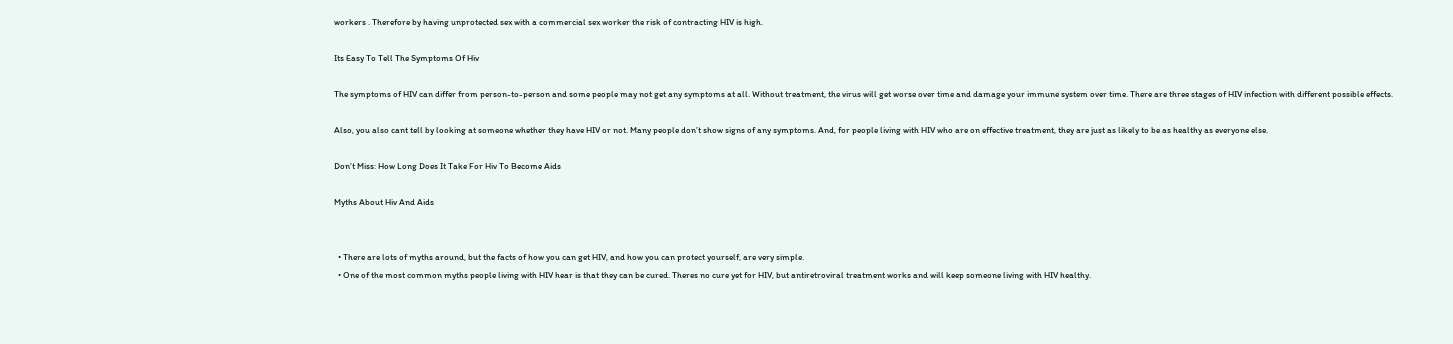workers . Therefore by having unprotected sex with a commercial sex worker the risk of contracting HIV is high.

Its Easy To Tell The Symptoms Of Hiv

The symptoms of HIV can differ from person-to-person and some people may not get any symptoms at all. Without treatment, the virus will get worse over time and damage your immune system over time. There are three stages of HIV infection with different possible effects.

Also, you also cant tell by looking at someone whether they have HIV or not. Many people don’t show signs of any symptoms. And, for people living with HIV who are on effective treatment, they are just as likely to be as healthy as everyone else.

Don’t Miss: How Long Does It Take For Hiv To Become Aids

Myths About Hiv And Aids


  • There are lots of myths around, but the facts of how you can get HIV, and how you can protect yourself, are very simple.
  • One of the most common myths people living with HIV hear is that they can be cured. Theres no cure yet for HIV, but antiretroviral treatment works and will keep someone living with HIV healthy.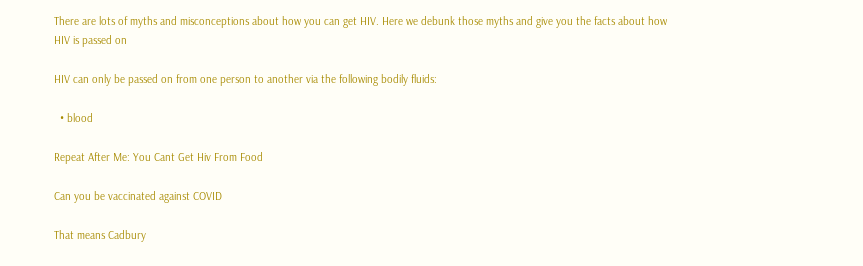There are lots of myths and misconceptions about how you can get HIV. Here we debunk those myths and give you the facts about how HIV is passed on

HIV can only be passed on from one person to another via the following bodily fluids:

  • blood

Repeat After Me: You Cant Get Hiv From Food

Can you be vaccinated against COVID

That means Cadbury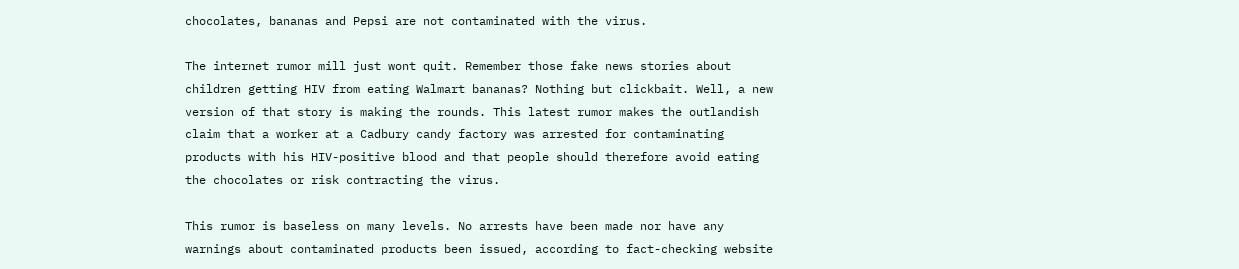chocolates, bananas and Pepsi are not contaminated with the virus.

The internet rumor mill just wont quit. Remember those fake news stories about children getting HIV from eating Walmart bananas? Nothing but clickbait. Well, a new version of that story is making the rounds. This latest rumor makes the outlandish claim that a worker at a Cadbury candy factory was arrested for contaminating products with his HIV-positive blood and that people should therefore avoid eating the chocolates or risk contracting the virus.

This rumor is baseless on many levels. No arrests have been made nor have any warnings about contaminated products been issued, according to fact-checking website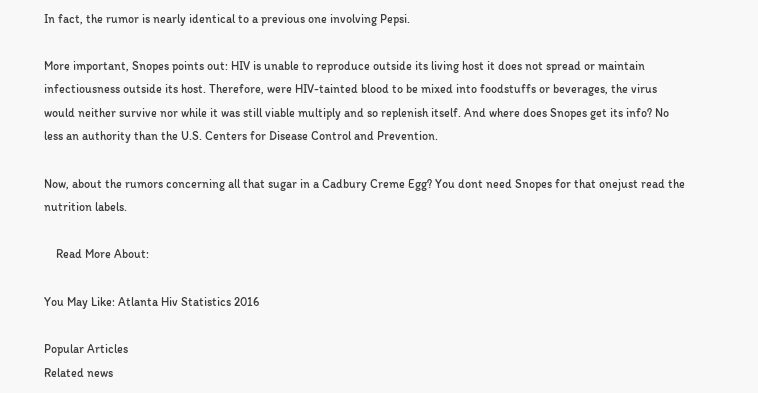In fact, the rumor is nearly identical to a previous one involving Pepsi.

More important, Snopes points out: HIV is unable to reproduce outside its living host it does not spread or maintain infectiousness outside its host. Therefore, were HIV-tainted blood to be mixed into foodstuffs or beverages, the virus would neither survive nor while it was still viable multiply and so replenish itself. And where does Snopes get its info? No less an authority than the U.S. Centers for Disease Control and Prevention.

Now, about the rumors concerning all that sugar in a Cadbury Creme Egg? You dont need Snopes for that onejust read the nutrition labels.

    Read More About:

You May Like: Atlanta Hiv Statistics 2016

Popular Articles
Related news